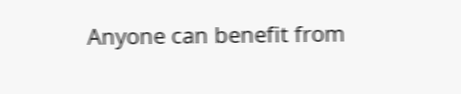Anyone can benefit from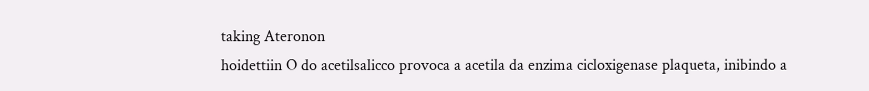taking Ateronon
hoidettiin O do acetilsalicco provoca a acetila da enzima cicloxigenase plaqueta, inibindo a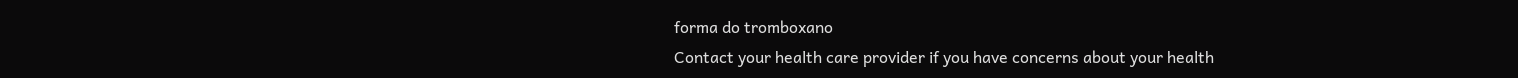forma do tromboxano
Contact your health care provider if you have concerns about your health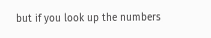but if you look up the numbers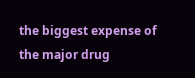the biggest expense of the major drug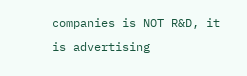companies is NOT R&D, it is advertising